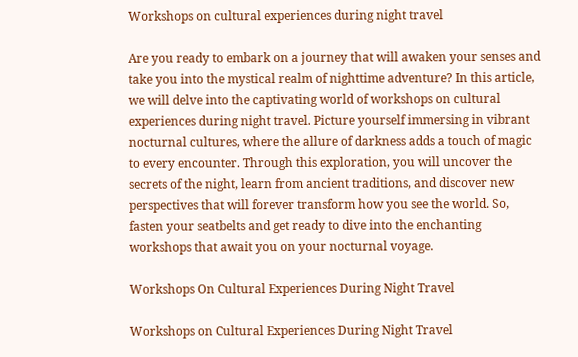Workshops on cultural experiences during night travel

Are you ready to embark on a journey that will awaken your senses and take you into the mystical realm of nighttime adventure? In this article, we will delve into the captivating world of workshops on cultural experiences during night travel. Picture yourself immersing in vibrant nocturnal cultures, where the allure of darkness adds a touch of magic to every encounter. Through this exploration, you will uncover the secrets of the night, learn from ancient traditions, and discover new perspectives that will forever transform how you see the world. So, fasten your seatbelts and get ready to dive into the enchanting workshops that await you on your nocturnal voyage.

Workshops On Cultural Experiences During Night Travel

Workshops on Cultural Experiences During Night Travel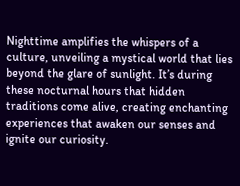Nighttime amplifies the whispers of a culture, unveiling a mystical world that lies beyond the glare of sunlight. It’s during these nocturnal hours that hidden traditions come alive, creating enchanting experiences that awaken our senses and ignite our curiosity.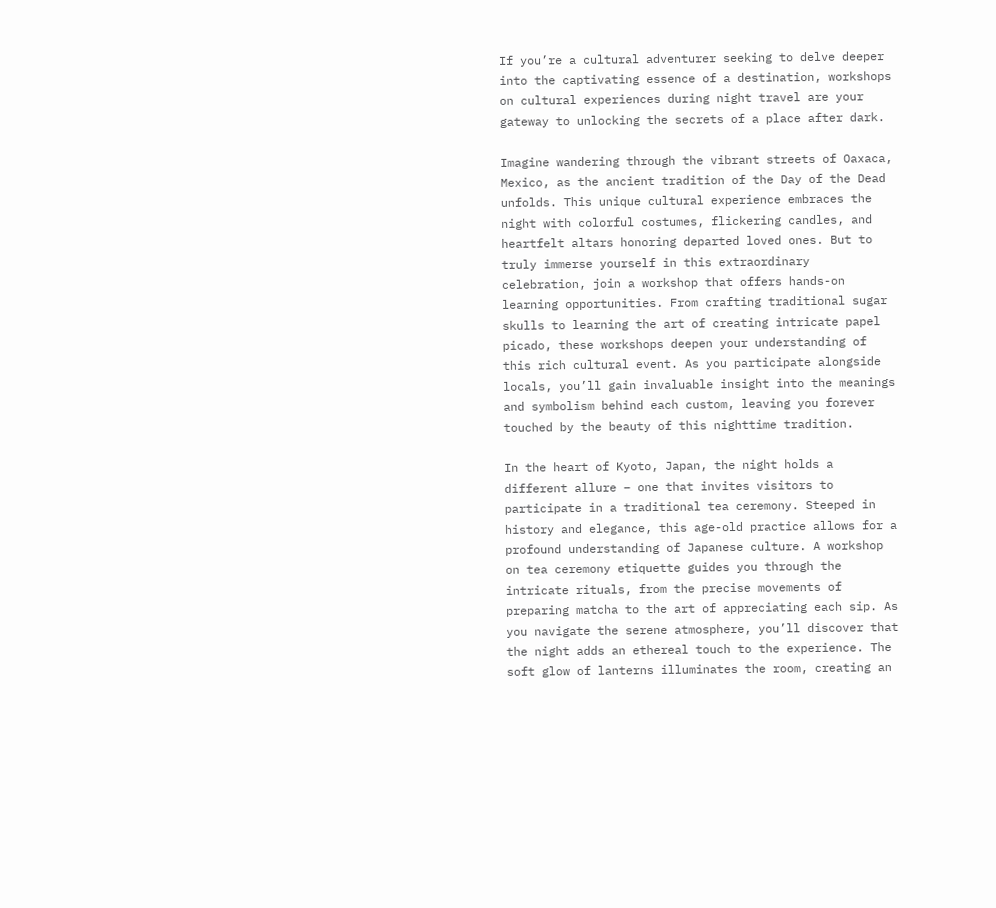If you’re a cultural adventurer seeking to delve deeper into the captivating essence of a destination, workshops on cultural experiences during night travel are your gateway to unlocking the secrets of a place after dark.

Imagine wandering through the vibrant streets of Oaxaca, Mexico, as the ancient tradition of the Day of the Dead unfolds. This unique cultural experience embraces the night with colorful costumes, flickering candles, and heartfelt altars honoring departed loved ones. But to truly immerse yourself in this extraordinary celebration, join a workshop that offers hands-on learning opportunities. From crafting traditional sugar skulls to learning the art of creating intricate papel picado, these workshops deepen your understanding of this rich cultural event. As you participate alongside locals, you’ll gain invaluable insight into the meanings and symbolism behind each custom, leaving you forever touched by the beauty of this nighttime tradition.

In the heart of Kyoto, Japan, the night holds a different allure – one that invites visitors to participate in a traditional tea ceremony. Steeped in history and elegance, this age-old practice allows for a profound understanding of Japanese culture. A workshop on tea ceremony etiquette guides you through the intricate rituals, from the precise movements of preparing matcha to the art of appreciating each sip. As you navigate the serene atmosphere, you’ll discover that the night adds an ethereal touch to the experience. The soft glow of lanterns illuminates the room, creating an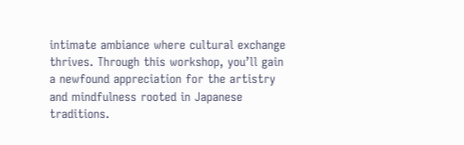intimate ambiance where cultural exchange thrives. Through this workshop, you’ll gain a newfound appreciation for the artistry and mindfulness rooted in Japanese traditions.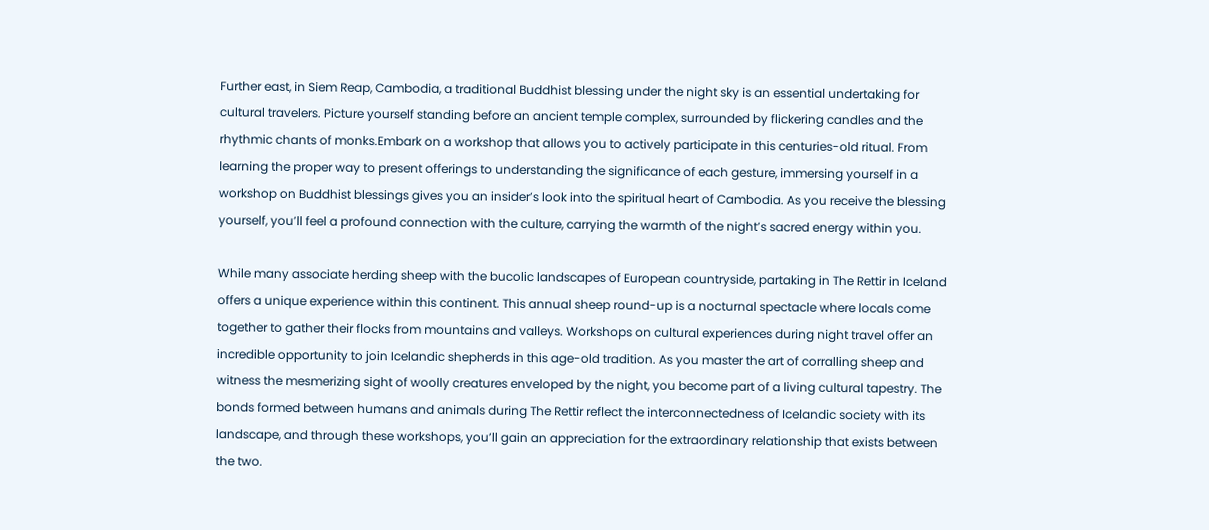Further east, in Siem Reap, Cambodia, a traditional Buddhist blessing under the night sky is an essential undertaking for cultural travelers. Picture yourself standing before an ancient temple complex, surrounded by flickering candles and the rhythmic chants of monks.Embark on a workshop that allows you to actively participate in this centuries-old ritual. From learning the proper way to present offerings to understanding the significance of each gesture, immersing yourself in a workshop on Buddhist blessings gives you an insider’s look into the spiritual heart of Cambodia. As you receive the blessing yourself, you’ll feel a profound connection with the culture, carrying the warmth of the night’s sacred energy within you.

While many associate herding sheep with the bucolic landscapes of European countryside, partaking in The Rettir in Iceland offers a unique experience within this continent. This annual sheep round-up is a nocturnal spectacle where locals come together to gather their flocks from mountains and valleys. Workshops on cultural experiences during night travel offer an incredible opportunity to join Icelandic shepherds in this age-old tradition. As you master the art of corralling sheep and witness the mesmerizing sight of woolly creatures enveloped by the night, you become part of a living cultural tapestry. The bonds formed between humans and animals during The Rettir reflect the interconnectedness of Icelandic society with its landscape, and through these workshops, you’ll gain an appreciation for the extraordinary relationship that exists between the two.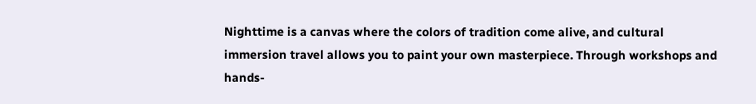Nighttime is a canvas where the colors of tradition come alive, and cultural immersion travel allows you to paint your own masterpiece. Through workshops and hands-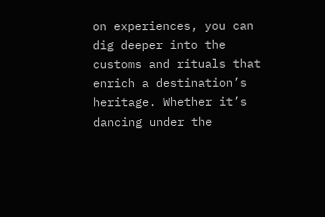on experiences, you can dig deeper into the customs and rituals that enrich a destination’s heritage. Whether it’s dancing under the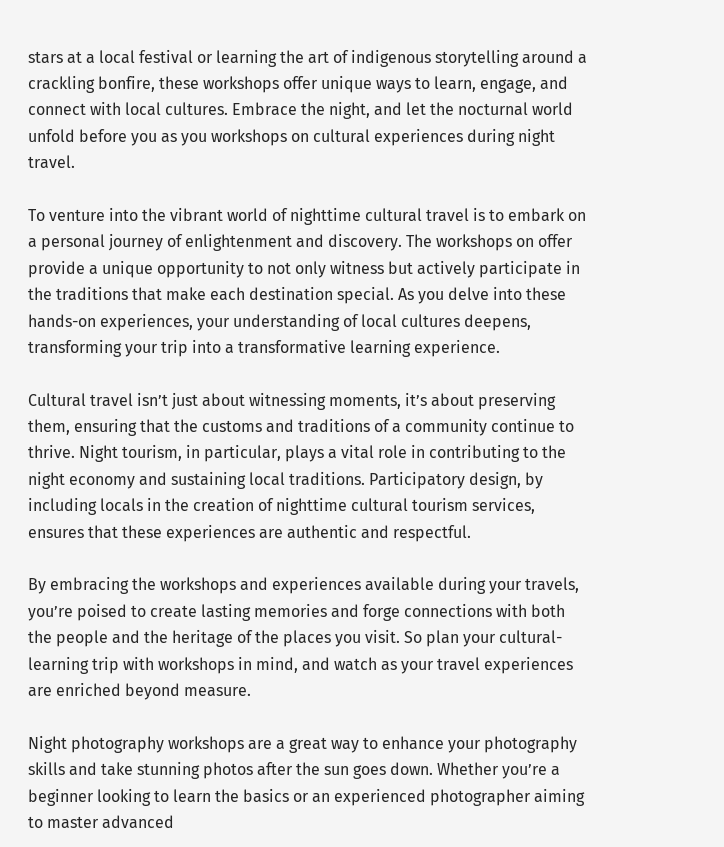stars at a local festival or learning the art of indigenous storytelling around a crackling bonfire, these workshops offer unique ways to learn, engage, and connect with local cultures. Embrace the night, and let the nocturnal world unfold before you as you workshops on cultural experiences during night travel.

To venture into the vibrant world of nighttime cultural travel is to embark on a personal journey of enlightenment and discovery. The workshops on offer provide a unique opportunity to not only witness but actively participate in the traditions that make each destination special. As you delve into these hands-on experiences, your understanding of local cultures deepens, transforming your trip into a transformative learning experience.

Cultural travel isn’t just about witnessing moments, it’s about preserving them, ensuring that the customs and traditions of a community continue to thrive. Night tourism, in particular, plays a vital role in contributing to the night economy and sustaining local traditions. Participatory design, by including locals in the creation of nighttime cultural tourism services, ensures that these experiences are authentic and respectful.

By embracing the workshops and experiences available during your travels, you’re poised to create lasting memories and forge connections with both the people and the heritage of the places you visit. So plan your cultural-learning trip with workshops in mind, and watch as your travel experiences are enriched beyond measure.

Night photography workshops are a great way to enhance your photography skills and take stunning photos after the sun goes down. Whether you’re a beginner looking to learn the basics or an experienced photographer aiming to master advanced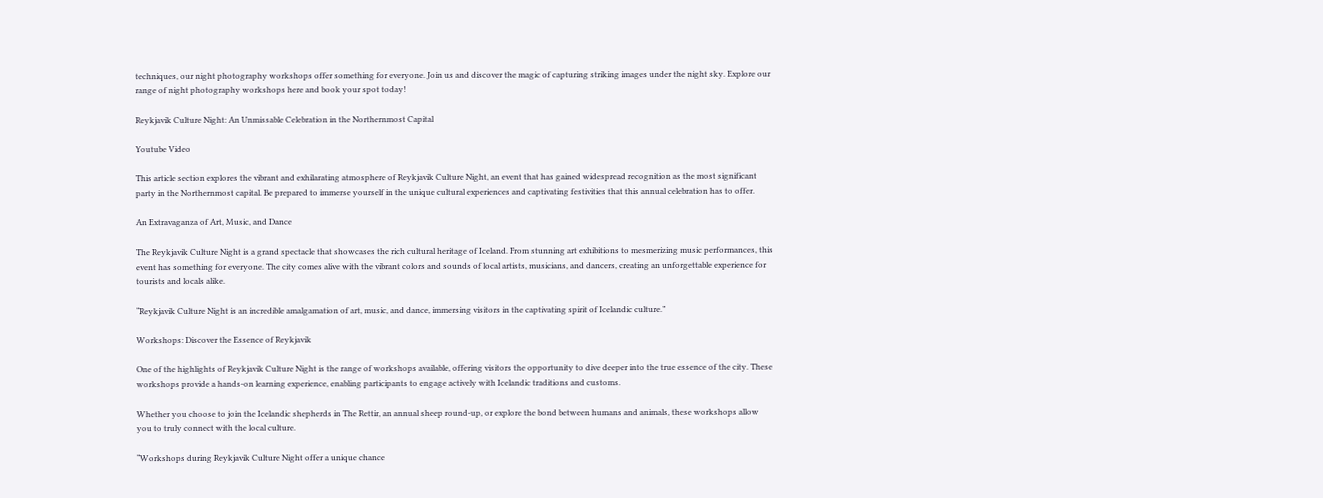techniques, our night photography workshops offer something for everyone. Join us and discover the magic of capturing striking images under the night sky. Explore our range of night photography workshops here and book your spot today!

Reykjavik Culture Night: An Unmissable Celebration in the Northernmost Capital

Youtube Video

This article section explores the vibrant and exhilarating atmosphere of Reykjavik Culture Night, an event that has gained widespread recognition as the most significant party in the Northernmost capital. Be prepared to immerse yourself in the unique cultural experiences and captivating festivities that this annual celebration has to offer.

An Extravaganza of Art, Music, and Dance

The Reykjavik Culture Night is a grand spectacle that showcases the rich cultural heritage of Iceland. From stunning art exhibitions to mesmerizing music performances, this event has something for everyone. The city comes alive with the vibrant colors and sounds of local artists, musicians, and dancers, creating an unforgettable experience for tourists and locals alike.

“Reykjavik Culture Night is an incredible amalgamation of art, music, and dance, immersing visitors in the captivating spirit of Icelandic culture.”

Workshops: Discover the Essence of Reykjavik

One of the highlights of Reykjavik Culture Night is the range of workshops available, offering visitors the opportunity to dive deeper into the true essence of the city. These workshops provide a hands-on learning experience, enabling participants to engage actively with Icelandic traditions and customs.

Whether you choose to join the Icelandic shepherds in The Rettir, an annual sheep round-up, or explore the bond between humans and animals, these workshops allow you to truly connect with the local culture.

“Workshops during Reykjavik Culture Night offer a unique chance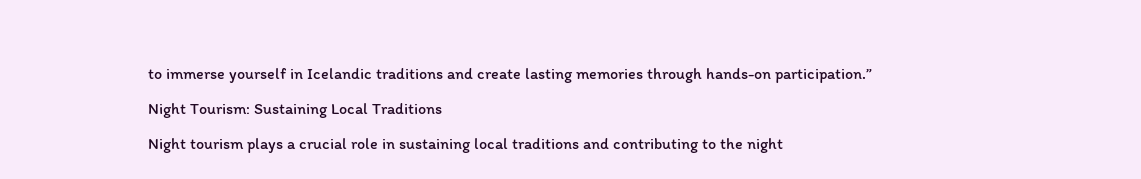to immerse yourself in Icelandic traditions and create lasting memories through hands-on participation.”

Night Tourism: Sustaining Local Traditions

Night tourism plays a crucial role in sustaining local traditions and contributing to the night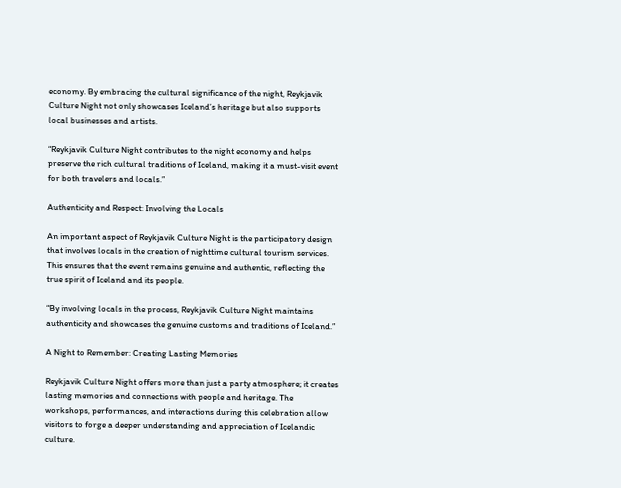economy. By embracing the cultural significance of the night, Reykjavik Culture Night not only showcases Iceland’s heritage but also supports local businesses and artists.

“Reykjavik Culture Night contributes to the night economy and helps preserve the rich cultural traditions of Iceland, making it a must-visit event for both travelers and locals.”

Authenticity and Respect: Involving the Locals

An important aspect of Reykjavik Culture Night is the participatory design that involves locals in the creation of nighttime cultural tourism services. This ensures that the event remains genuine and authentic, reflecting the true spirit of Iceland and its people.

“By involving locals in the process, Reykjavik Culture Night maintains authenticity and showcases the genuine customs and traditions of Iceland.”

A Night to Remember: Creating Lasting Memories

Reykjavik Culture Night offers more than just a party atmosphere; it creates lasting memories and connections with people and heritage. The workshops, performances, and interactions during this celebration allow visitors to forge a deeper understanding and appreciation of Icelandic culture.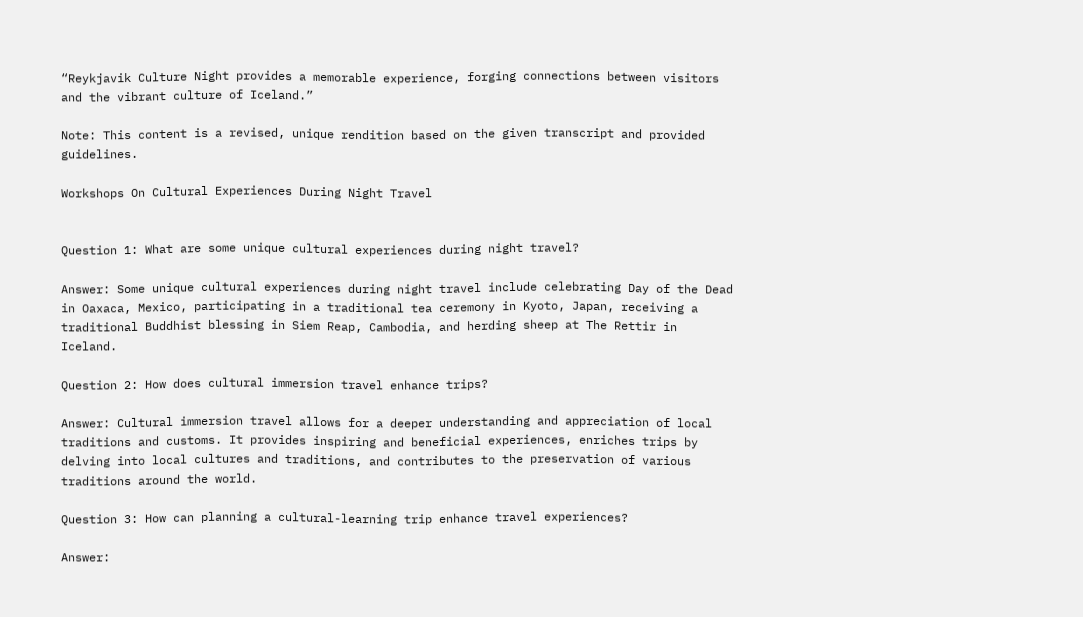“Reykjavik Culture Night provides a memorable experience, forging connections between visitors and the vibrant culture of Iceland.”

Note: This content is a revised, unique rendition based on the given transcript and provided guidelines.

Workshops On Cultural Experiences During Night Travel


Question 1: What are some unique cultural experiences during night travel?

Answer: Some unique cultural experiences during night travel include celebrating Day of the Dead in Oaxaca, Mexico, participating in a traditional tea ceremony in Kyoto, Japan, receiving a traditional Buddhist blessing in Siem Reap, Cambodia, and herding sheep at The Rettir in Iceland.

Question 2: How does cultural immersion travel enhance trips?

Answer: Cultural immersion travel allows for a deeper understanding and appreciation of local traditions and customs. It provides inspiring and beneficial experiences, enriches trips by delving into local cultures and traditions, and contributes to the preservation of various traditions around the world.

Question 3: How can planning a cultural-learning trip enhance travel experiences?

Answer: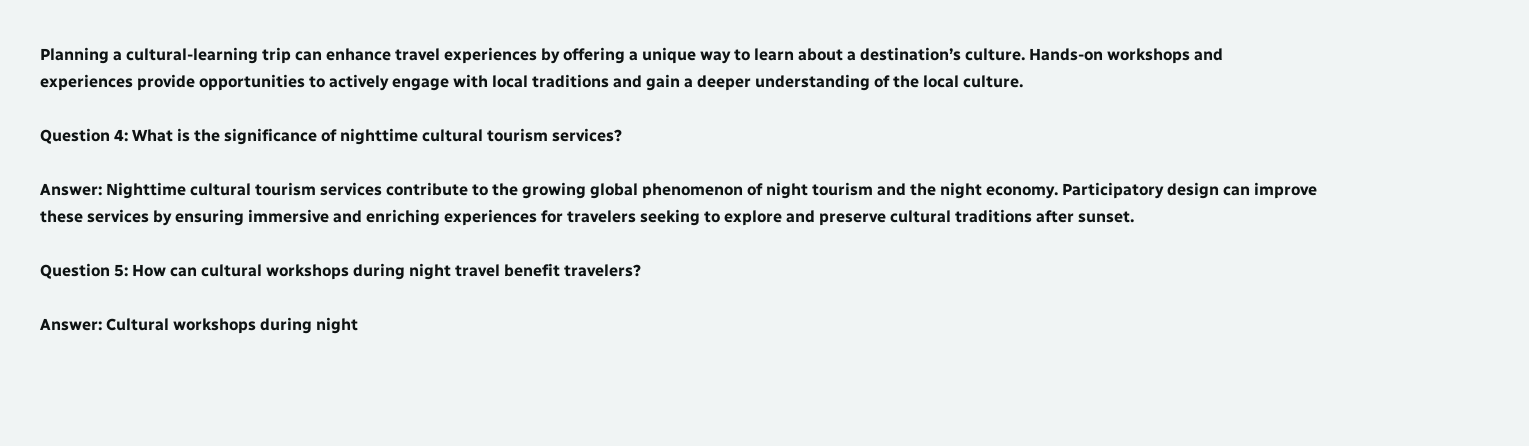Planning a cultural-learning trip can enhance travel experiences by offering a unique way to learn about a destination’s culture. Hands-on workshops and experiences provide opportunities to actively engage with local traditions and gain a deeper understanding of the local culture.

Question 4: What is the significance of nighttime cultural tourism services?

Answer: Nighttime cultural tourism services contribute to the growing global phenomenon of night tourism and the night economy. Participatory design can improve these services by ensuring immersive and enriching experiences for travelers seeking to explore and preserve cultural traditions after sunset.

Question 5: How can cultural workshops during night travel benefit travelers?

Answer: Cultural workshops during night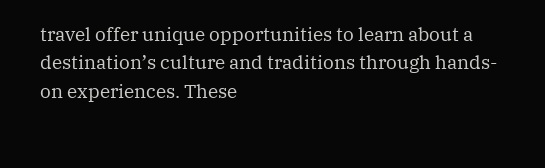travel offer unique opportunities to learn about a destination’s culture and traditions through hands-on experiences. These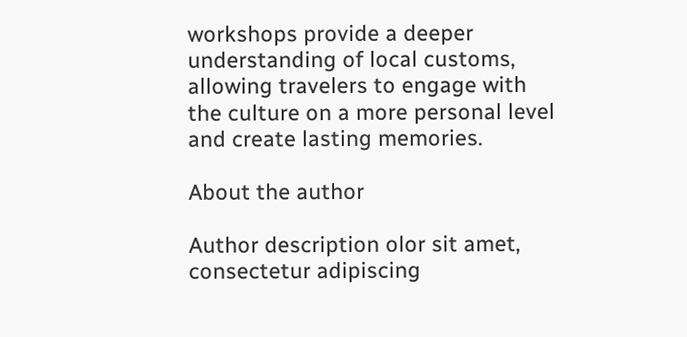workshops provide a deeper understanding of local customs, allowing travelers to engage with the culture on a more personal level and create lasting memories.

About the author

Author description olor sit amet, consectetur adipiscing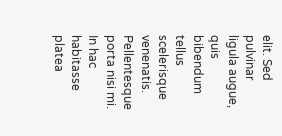elit. Sed pulvinar ligula augue, quis bibendum tellus scelerisque venenatis. Pellentesque porta nisi mi. In hac habitasse platea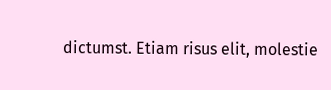dictumst. Etiam risus elit, molestie